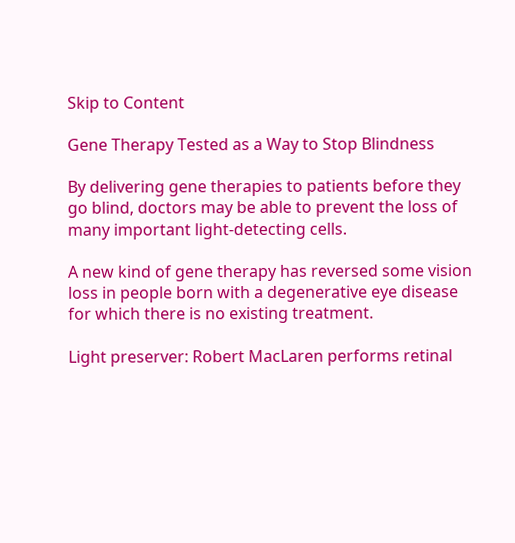Skip to Content

Gene Therapy Tested as a Way to Stop Blindness

By delivering gene therapies to patients before they go blind, doctors may be able to prevent the loss of many important light-detecting cells.

A new kind of gene therapy has reversed some vision loss in people born with a degenerative eye disease for which there is no existing treatment.

Light preserver: Robert MacLaren performs retinal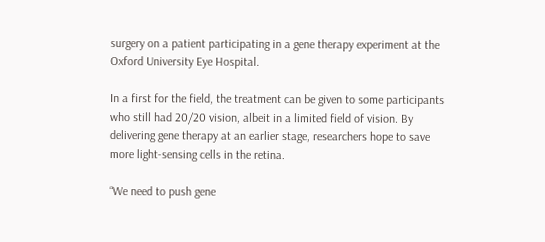surgery on a patient participating in a gene therapy experiment at the Oxford University Eye Hospital.

In a first for the field, the treatment can be given to some participants who still had 20/20 vision, albeit in a limited field of vision. By delivering gene therapy at an earlier stage, researchers hope to save more light-sensing cells in the retina.

“We need to push gene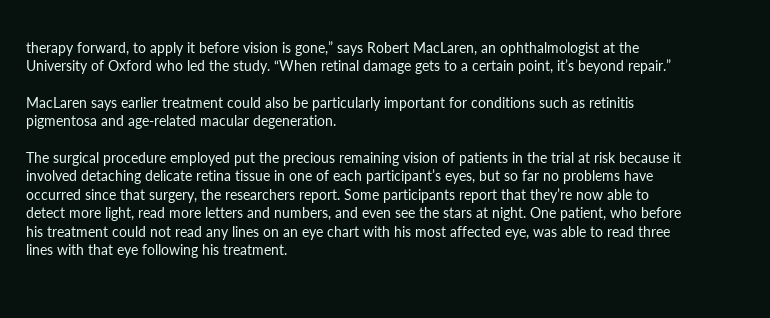therapy forward, to apply it before vision is gone,” says Robert MacLaren, an ophthalmologist at the University of Oxford who led the study. “When retinal damage gets to a certain point, it’s beyond repair.”

MacLaren says earlier treatment could also be particularly important for conditions such as retinitis pigmentosa and age-related macular degeneration.

The surgical procedure employed put the precious remaining vision of patients in the trial at risk because it involved detaching delicate retina tissue in one of each participant’s eyes, but so far no problems have occurred since that surgery, the researchers report. Some participants report that they’re now able to detect more light, read more letters and numbers, and even see the stars at night. One patient, who before his treatment could not read any lines on an eye chart with his most affected eye, was able to read three lines with that eye following his treatment.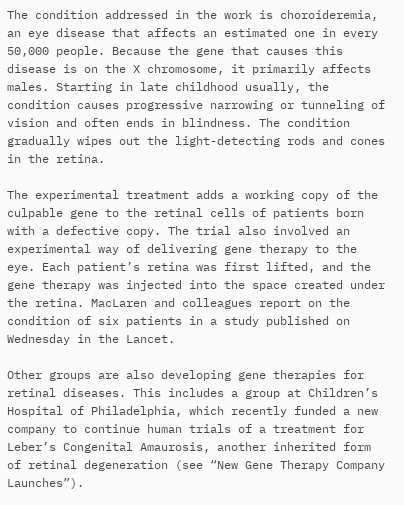The condition addressed in the work is choroideremia, an eye disease that affects an estimated one in every 50,000 people. Because the gene that causes this disease is on the X chromosome, it primarily affects males. Starting in late childhood usually, the condition causes progressive narrowing or tunneling of vision and often ends in blindness. The condition gradually wipes out the light-detecting rods and cones in the retina.

The experimental treatment adds a working copy of the culpable gene to the retinal cells of patients born with a defective copy. The trial also involved an experimental way of delivering gene therapy to the eye. Each patient’s retina was first lifted, and the gene therapy was injected into the space created under the retina. MacLaren and colleagues report on the condition of six patients in a study published on Wednesday in the Lancet.

Other groups are also developing gene therapies for retinal diseases. This includes a group at Children’s Hospital of Philadelphia, which recently funded a new company to continue human trials of a treatment for Leber’s Congenital Amaurosis, another inherited form of retinal degeneration (see “New Gene Therapy Company Launches”).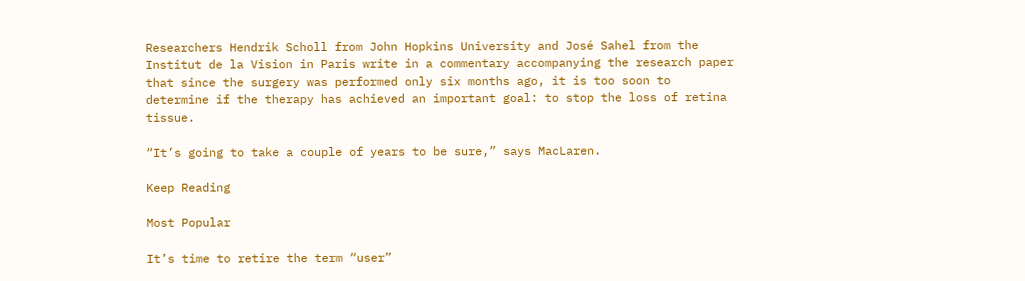Researchers Hendrik Scholl from John Hopkins University and José Sahel from the Institut de la Vision in Paris write in a commentary accompanying the research paper that since the surgery was performed only six months ago, it is too soon to determine if the therapy has achieved an important goal: to stop the loss of retina tissue.

“It’s going to take a couple of years to be sure,” says MacLaren.

Keep Reading

Most Popular

It’s time to retire the term “user”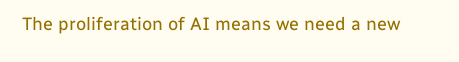The proliferation of AI means we need a new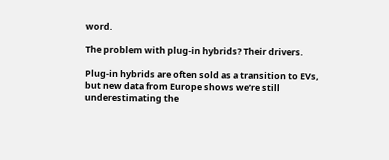word.

The problem with plug-in hybrids? Their drivers.

Plug-in hybrids are often sold as a transition to EVs, but new data from Europe shows we’re still underestimating the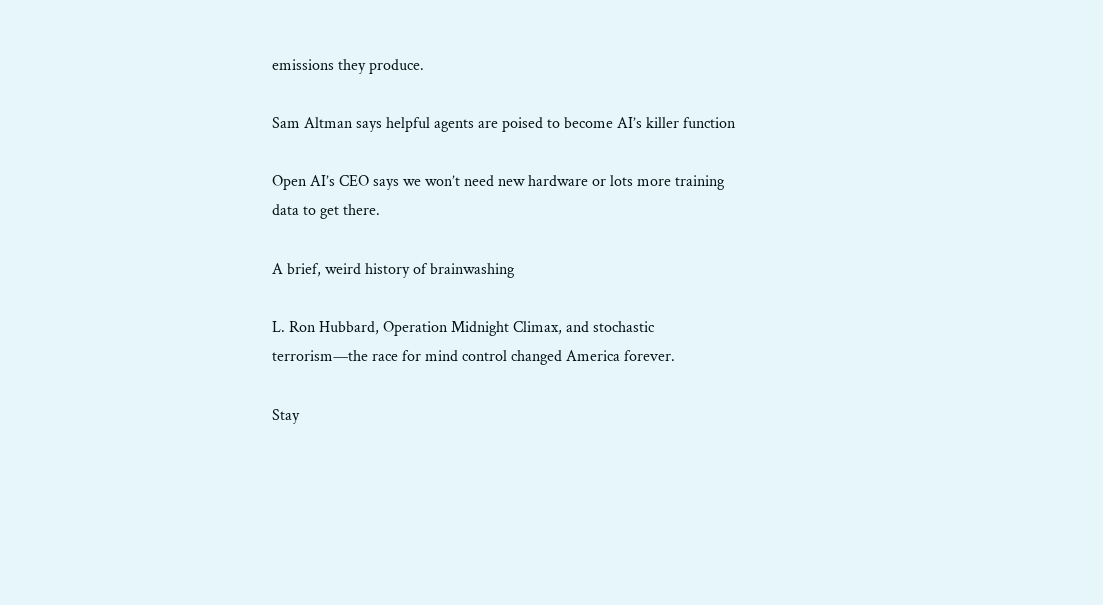emissions they produce.

Sam Altman says helpful agents are poised to become AI’s killer function

Open AI’s CEO says we won’t need new hardware or lots more training data to get there.

A brief, weird history of brainwashing

L. Ron Hubbard, Operation Midnight Climax, and stochastic terrorism—the race for mind control changed America forever.

Stay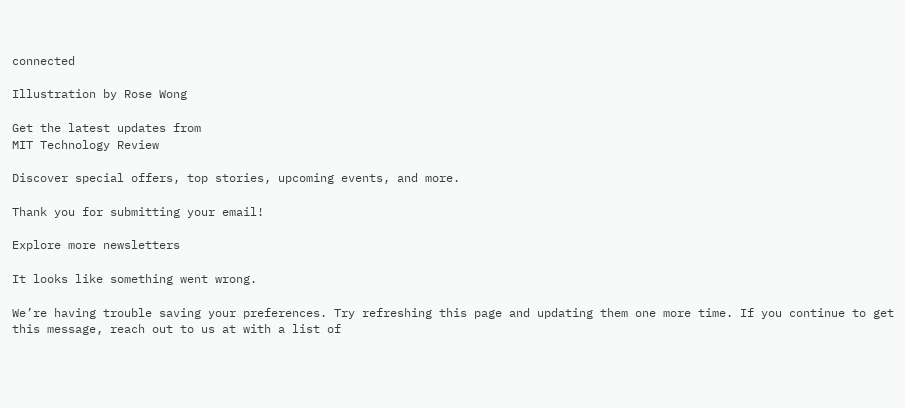connected

Illustration by Rose Wong

Get the latest updates from
MIT Technology Review

Discover special offers, top stories, upcoming events, and more.

Thank you for submitting your email!

Explore more newsletters

It looks like something went wrong.

We’re having trouble saving your preferences. Try refreshing this page and updating them one more time. If you continue to get this message, reach out to us at with a list of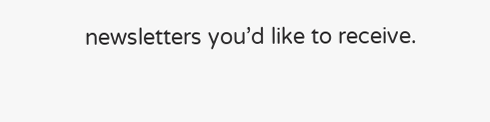newsletters you’d like to receive.